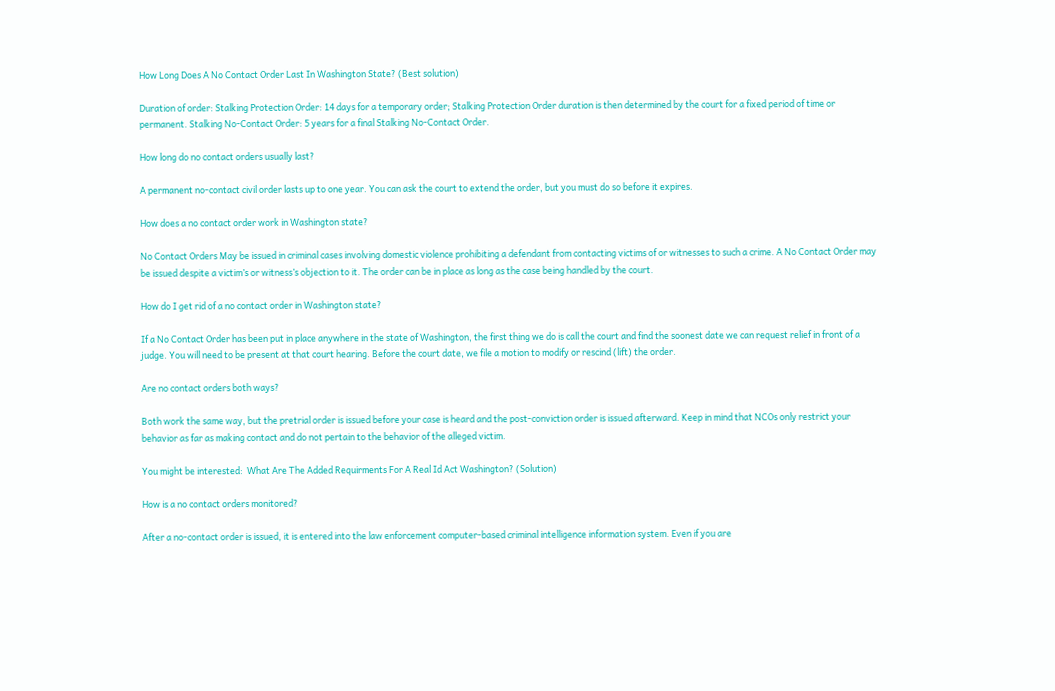How Long Does A No Contact Order Last In Washington State? (Best solution)

Duration of order: Stalking Protection Order: 14 days for a temporary order; Stalking Protection Order duration is then determined by the court for a fixed period of time or permanent. Stalking No-Contact Order: 5 years for a final Stalking No-Contact Order.

How long do no contact orders usually last?

A permanent no-contact civil order lasts up to one year. You can ask the court to extend the order, but you must do so before it expires.

How does a no contact order work in Washington state?

No Contact Orders May be issued in criminal cases involving domestic violence prohibiting a defendant from contacting victims of or witnesses to such a crime. A No Contact Order may be issued despite a victim’s or witness’s objection to it. The order can be in place as long as the case being handled by the court.

How do I get rid of a no contact order in Washington state?

If a No Contact Order has been put in place anywhere in the state of Washington, the first thing we do is call the court and find the soonest date we can request relief in front of a judge. You will need to be present at that court hearing. Before the court date, we file a motion to modify or rescind (lift) the order.

Are no contact orders both ways?

Both work the same way, but the pretrial order is issued before your case is heard and the post-conviction order is issued afterward. Keep in mind that NCOs only restrict your behavior as far as making contact and do not pertain to the behavior of the alleged victim.

You might be interested:  What Are The Added Requirments For A Real Id Act Washington? (Solution)

How is a no contact orders monitored?

After a no-contact order is issued, it is entered into the law enforcement computer-based criminal intelligence information system. Even if you are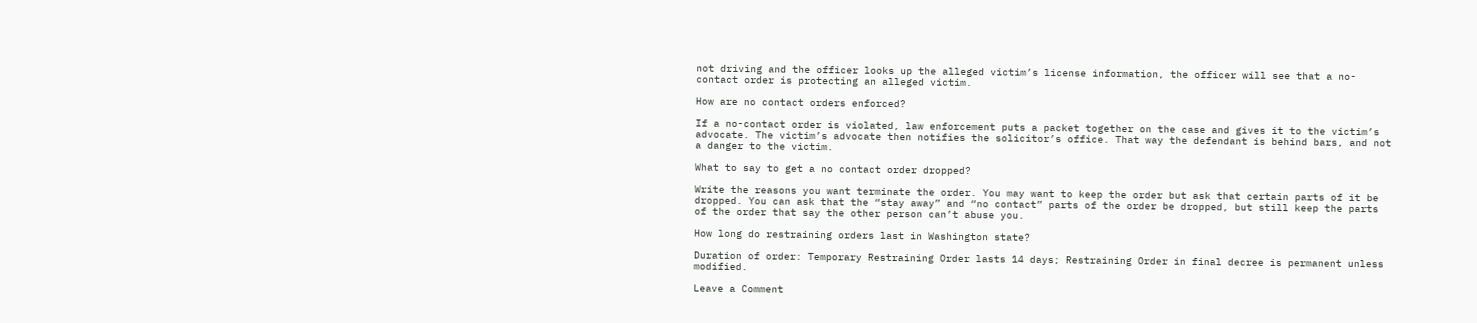not driving and the officer looks up the alleged victim’s license information, the officer will see that a no-contact order is protecting an alleged victim.

How are no contact orders enforced?

If a no-contact order is violated, law enforcement puts a packet together on the case and gives it to the victim’s advocate. The victim’s advocate then notifies the solicitor’s office. That way the defendant is behind bars, and not a danger to the victim.

What to say to get a no contact order dropped?

Write the reasons you want terminate the order. You may want to keep the order but ask that certain parts of it be dropped. You can ask that the “stay away” and “no contact” parts of the order be dropped, but still keep the parts of the order that say the other person can’t abuse you.

How long do restraining orders last in Washington state?

Duration of order: Temporary Restraining Order lasts 14 days; Restraining Order in final decree is permanent unless modified.

Leave a Comment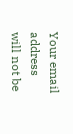Your email address will not be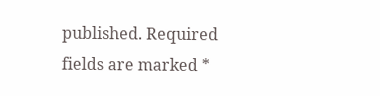published. Required fields are marked *